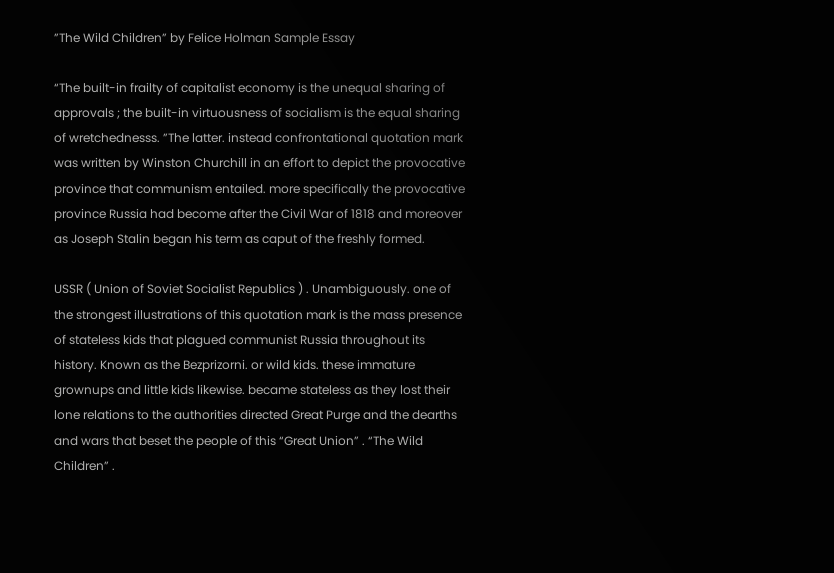”The Wild Children” by Felice Holman Sample Essay

“The built-in frailty of capitalist economy is the unequal sharing of approvals ; the built-in virtuousness of socialism is the equal sharing of wretchednesss. ”The latter. instead confrontational quotation mark was written by Winston Churchill in an effort to depict the provocative province that communism entailed. more specifically the provocative province Russia had become after the Civil War of 1818 and moreover as Joseph Stalin began his term as caput of the freshly formed.

USSR ( Union of Soviet Socialist Republics ) . Unambiguously. one of the strongest illustrations of this quotation mark is the mass presence of stateless kids that plagued communist Russia throughout its history. Known as the Bezprizorni. or wild kids. these immature grownups and little kids likewise. became stateless as they lost their lone relations to the authorities directed Great Purge and the dearths and wars that beset the people of this “Great Union” . “The Wild Children” .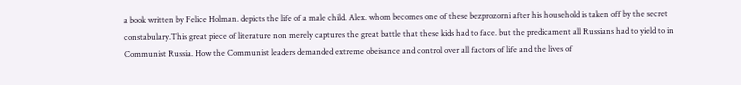a book written by Felice Holman. depicts the life of a male child. Alex. whom becomes one of these bezprozorni after his household is taken off by the secret constabulary.This great piece of literature non merely captures the great battle that these kids had to face. but the predicament all Russians had to yield to in Communist Russia. How the Communist leaders demanded extreme obeisance and control over all factors of life and the lives of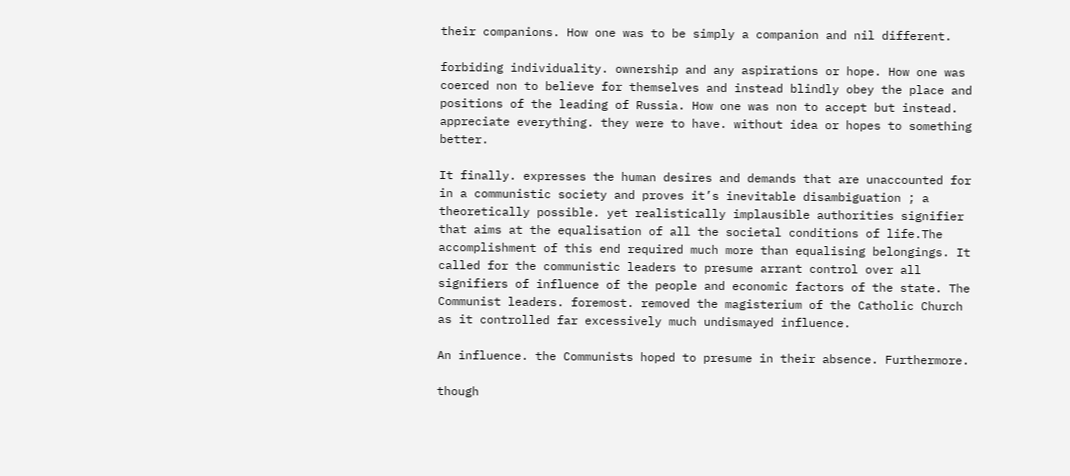their companions. How one was to be simply a companion and nil different.

forbiding individuality. ownership and any aspirations or hope. How one was coerced non to believe for themselves and instead blindly obey the place and positions of the leading of Russia. How one was non to accept but instead. appreciate everything. they were to have. without idea or hopes to something better.

It finally. expresses the human desires and demands that are unaccounted for in a communistic society and proves it’s inevitable disambiguation ; a theoretically possible. yet realistically implausible authorities signifier that aims at the equalisation of all the societal conditions of life.The accomplishment of this end required much more than equalising belongings. It called for the communistic leaders to presume arrant control over all signifiers of influence of the people and economic factors of the state. The Communist leaders. foremost. removed the magisterium of the Catholic Church as it controlled far excessively much undismayed influence.

An influence. the Communists hoped to presume in their absence. Furthermore.

though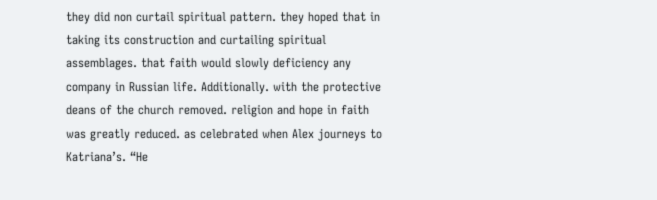they did non curtail spiritual pattern. they hoped that in taking its construction and curtailing spiritual assemblages. that faith would slowly deficiency any company in Russian life. Additionally. with the protective deans of the church removed. religion and hope in faith was greatly reduced. as celebrated when Alex journeys to Katriana’s. “He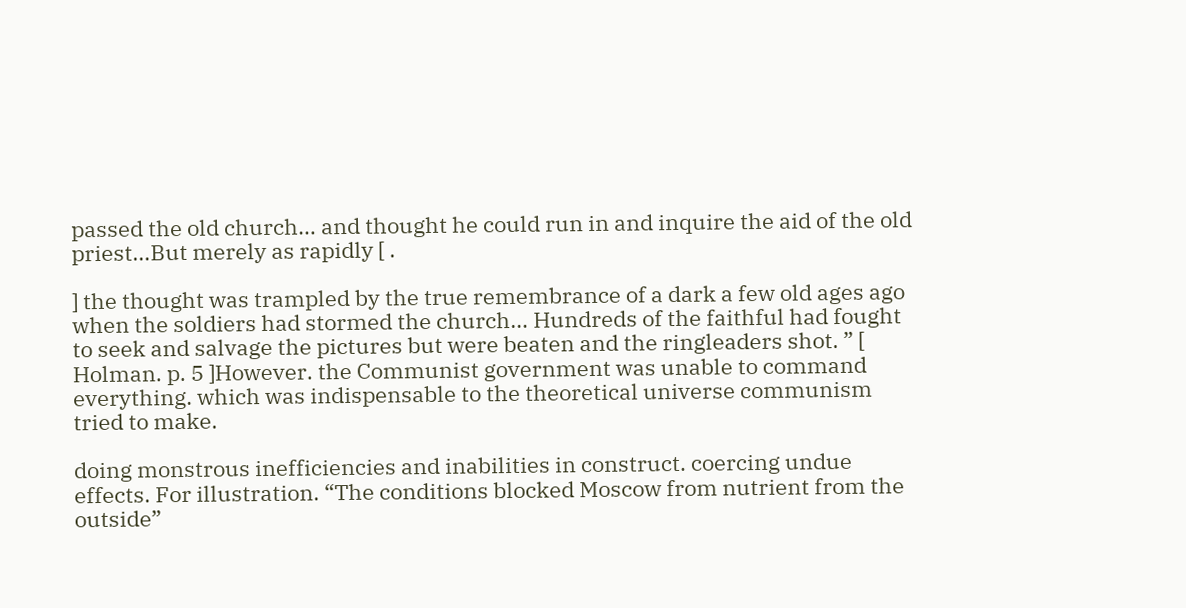passed the old church… and thought he could run in and inquire the aid of the old priest…But merely as rapidly [ .

] the thought was trampled by the true remembrance of a dark a few old ages ago when the soldiers had stormed the church… Hundreds of the faithful had fought to seek and salvage the pictures but were beaten and the ringleaders shot. ” [ Holman. p. 5 ]However. the Communist government was unable to command everything. which was indispensable to the theoretical universe communism tried to make.

doing monstrous inefficiencies and inabilities in construct. coercing undue effects. For illustration. “The conditions blocked Moscow from nutrient from the outside”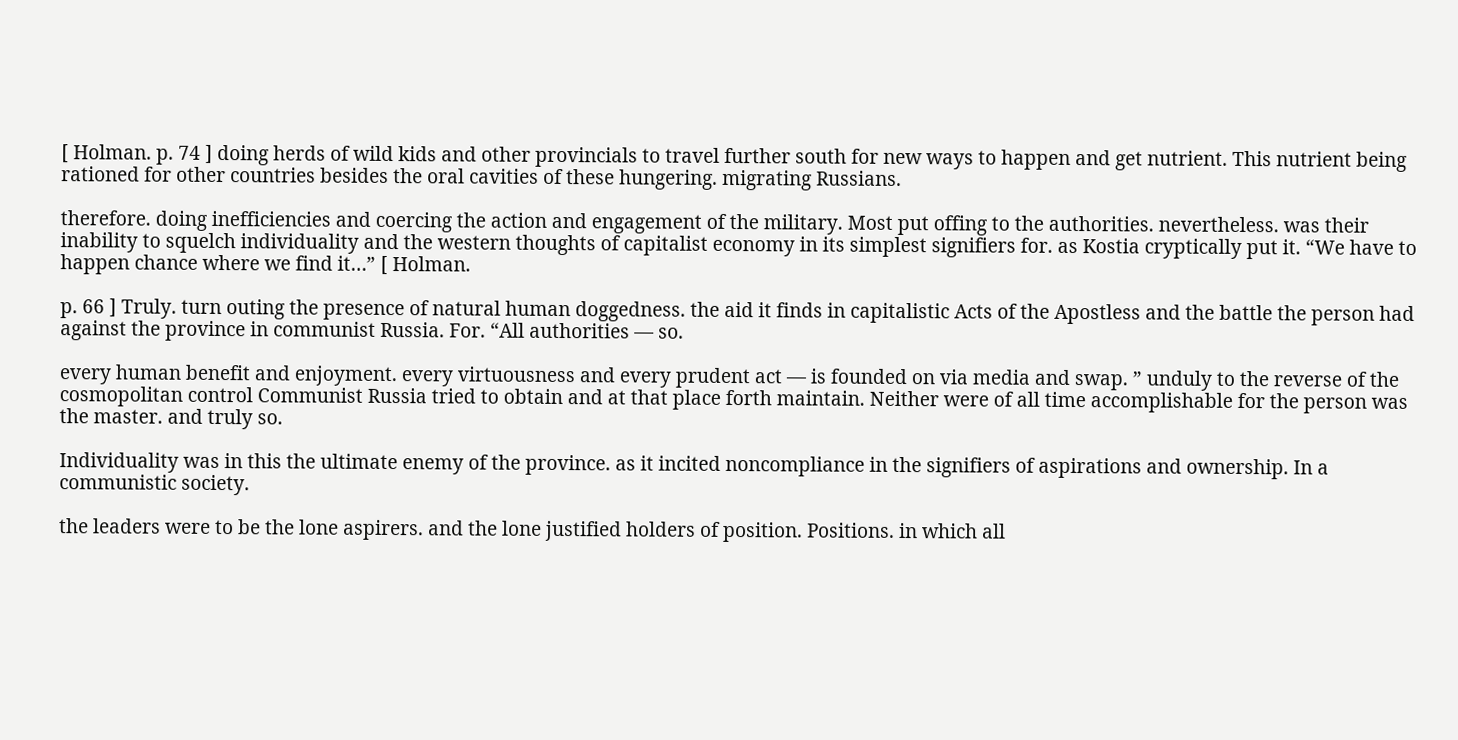[ Holman. p. 74 ] doing herds of wild kids and other provincials to travel further south for new ways to happen and get nutrient. This nutrient being rationed for other countries besides the oral cavities of these hungering. migrating Russians.

therefore. doing inefficiencies and coercing the action and engagement of the military. Most put offing to the authorities. nevertheless. was their inability to squelch individuality and the western thoughts of capitalist economy in its simplest signifiers for. as Kostia cryptically put it. “We have to happen chance where we find it…” [ Holman.

p. 66 ] Truly. turn outing the presence of natural human doggedness. the aid it finds in capitalistic Acts of the Apostless and the battle the person had against the province in communist Russia. For. “All authorities — so.

every human benefit and enjoyment. every virtuousness and every prudent act — is founded on via media and swap. ” unduly to the reverse of the cosmopolitan control Communist Russia tried to obtain and at that place forth maintain. Neither were of all time accomplishable for the person was the master. and truly so.

Individuality was in this the ultimate enemy of the province. as it incited noncompliance in the signifiers of aspirations and ownership. In a communistic society.

the leaders were to be the lone aspirers. and the lone justified holders of position. Positions. in which all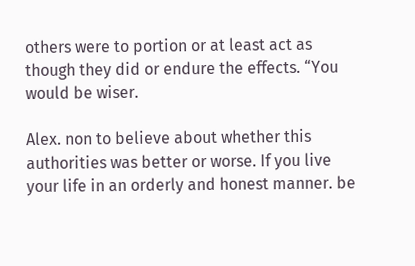others were to portion or at least act as though they did or endure the effects. “You would be wiser.

Alex. non to believe about whether this authorities was better or worse. If you live your life in an orderly and honest manner. be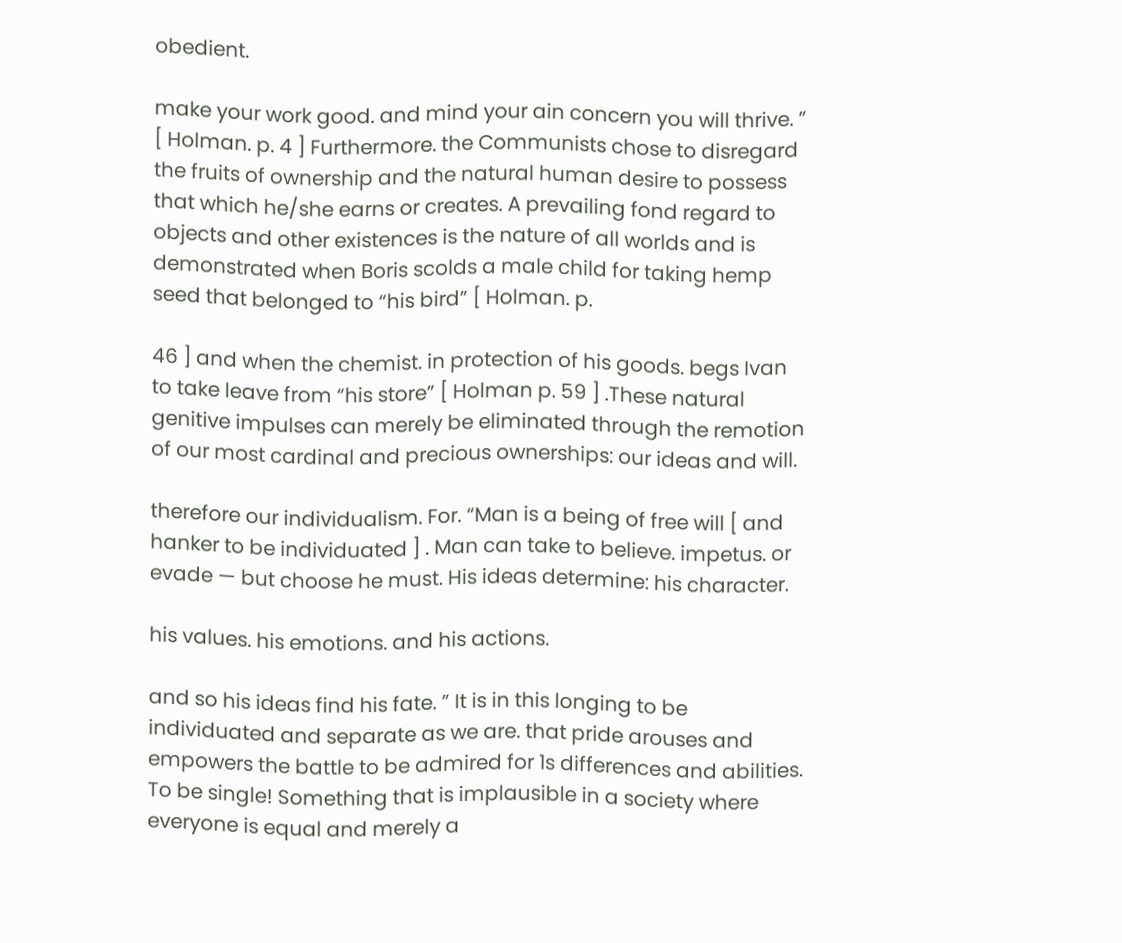obedient.

make your work good. and mind your ain concern you will thrive. ” [ Holman. p. 4 ] Furthermore. the Communists chose to disregard the fruits of ownership and the natural human desire to possess that which he/she earns or creates. A prevailing fond regard to objects and other existences is the nature of all worlds and is demonstrated when Boris scolds a male child for taking hemp seed that belonged to “his bird” [ Holman. p.

46 ] and when the chemist. in protection of his goods. begs Ivan to take leave from “his store” [ Holman p. 59 ] .These natural genitive impulses can merely be eliminated through the remotion of our most cardinal and precious ownerships: our ideas and will.

therefore our individualism. For. “Man is a being of free will [ and hanker to be individuated ] . Man can take to believe. impetus. or evade — but choose he must. His ideas determine: his character.

his values. his emotions. and his actions.

and so his ideas find his fate. ” It is in this longing to be individuated and separate as we are. that pride arouses and empowers the battle to be admired for 1s differences and abilities. To be single! Something that is implausible in a society where everyone is equal and merely a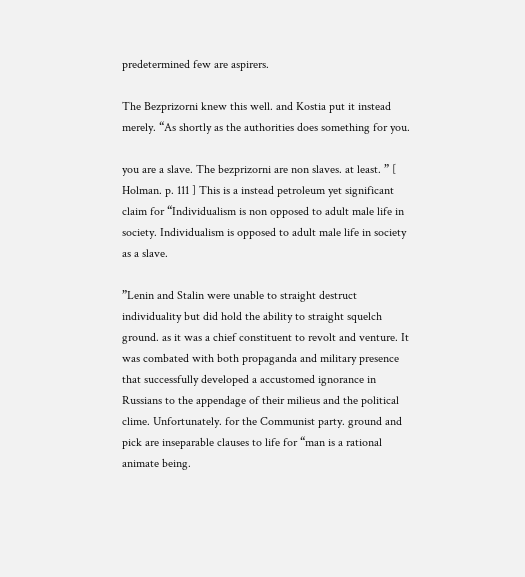predetermined few are aspirers.

The Bezprizorni knew this well. and Kostia put it instead merely. “As shortly as the authorities does something for you.

you are a slave. The bezprizorni are non slaves. at least. ” [ Holman. p. 111 ] This is a instead petroleum yet significant claim for “Individualism is non opposed to adult male life in society. Individualism is opposed to adult male life in society as a slave.

”Lenin and Stalin were unable to straight destruct individuality but did hold the ability to straight squelch ground. as it was a chief constituent to revolt and venture. It was combated with both propaganda and military presence that successfully developed a accustomed ignorance in Russians to the appendage of their milieus and the political clime. Unfortunately. for the Communist party. ground and pick are inseparable clauses to life for “man is a rational animate being.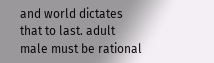and world dictates that to last. adult male must be rational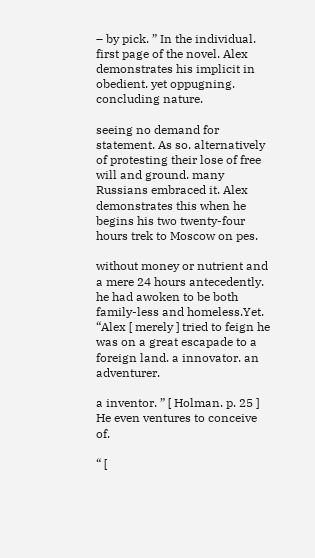– by pick. ” In the individual. first page of the novel. Alex demonstrates his implicit in obedient. yet oppugning. concluding nature.

seeing no demand for statement. As so. alternatively of protesting their lose of free will and ground. many Russians embraced it. Alex demonstrates this when he begins his two twenty-four hours trek to Moscow on pes.

without money or nutrient and a mere 24 hours antecedently. he had awoken to be both family-less and homeless.Yet. “Alex [ merely ] tried to feign he was on a great escapade to a foreign land. a innovator. an adventurer.

a inventor. ” [ Holman. p. 25 ] He even ventures to conceive of.

“ [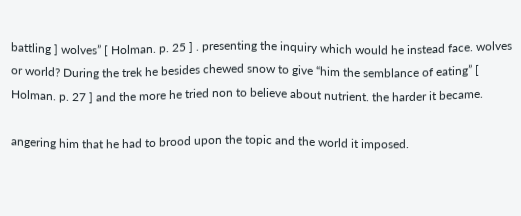battling ] wolves” [ Holman. p. 25 ] . presenting the inquiry which would he instead face. wolves or world? During the trek he besides chewed snow to give “him the semblance of eating” [ Holman. p. 27 ] and the more he tried non to believe about nutrient. the harder it became.

angering him that he had to brood upon the topic and the world it imposed.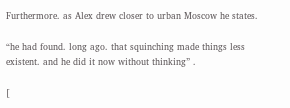Furthermore. as Alex drew closer to urban Moscow he states.

“he had found. long ago. that squinching made things less existent. and he did it now without thinking” .

[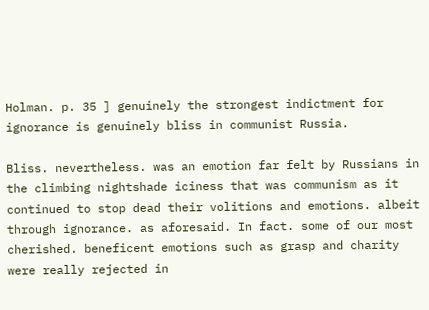Holman. p. 35 ] genuinely the strongest indictment for ignorance is genuinely bliss in communist Russia.

Bliss. nevertheless. was an emotion far felt by Russians in the climbing nightshade iciness that was communism as it continued to stop dead their volitions and emotions. albeit through ignorance. as aforesaid. In fact. some of our most cherished. beneficent emotions such as grasp and charity were really rejected in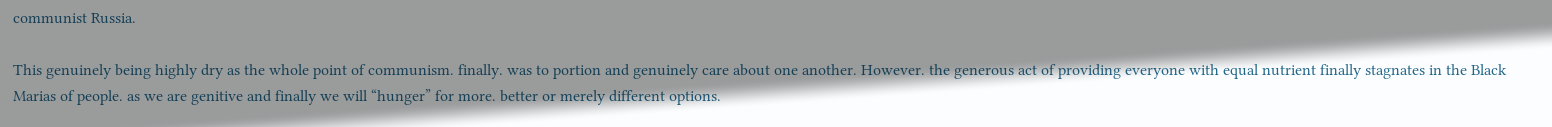communist Russia.

This genuinely being highly dry as the whole point of communism. finally. was to portion and genuinely care about one another. However. the generous act of providing everyone with equal nutrient finally stagnates in the Black Marias of people. as we are genitive and finally we will “hunger” for more. better or merely different options.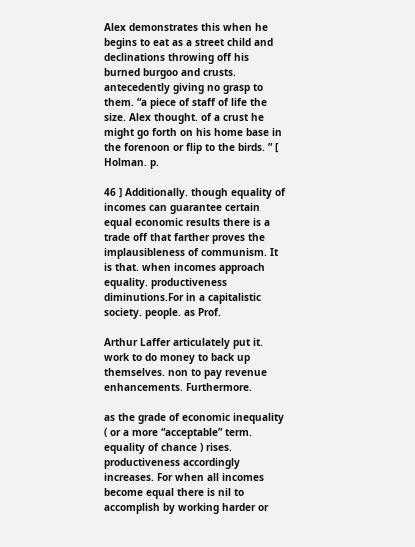Alex demonstrates this when he begins to eat as a street child and declinations throwing off his burned burgoo and crusts. antecedently giving no grasp to them. “a piece of staff of life the size. Alex thought. of a crust he might go forth on his home base in the forenoon or flip to the birds. ” [ Holman. p.

46 ] Additionally. though equality of incomes can guarantee certain equal economic results there is a trade off that farther proves the implausibleness of communism. It is that. when incomes approach equality. productiveness diminutions.For in a capitalistic society. people. as Prof.

Arthur Laffer articulately put it. work to do money to back up themselves. non to pay revenue enhancements. Furthermore.

as the grade of economic inequality ( or a more “acceptable” term. equality of chance ) rises. productiveness accordingly increases. For when all incomes become equal there is nil to accomplish by working harder or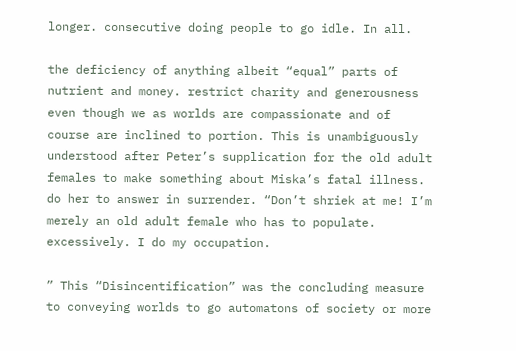longer. consecutive doing people to go idle. In all.

the deficiency of anything albeit “equal” parts of nutrient and money. restrict charity and generousness even though we as worlds are compassionate and of course are inclined to portion. This is unambiguously understood after Peter’s supplication for the old adult females to make something about Miska’s fatal illness. do her to answer in surrender. “Don’t shriek at me! I’m merely an old adult female who has to populate. excessively. I do my occupation.

” This “Disincentification” was the concluding measure to conveying worlds to go automatons of society or more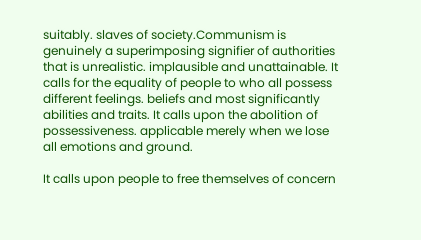suitably. slaves of society.Communism is genuinely a superimposing signifier of authorities that is unrealistic. implausible and unattainable. It calls for the equality of people to who all possess different feelings. beliefs and most significantly abilities and traits. It calls upon the abolition of possessiveness. applicable merely when we lose all emotions and ground.

It calls upon people to free themselves of concern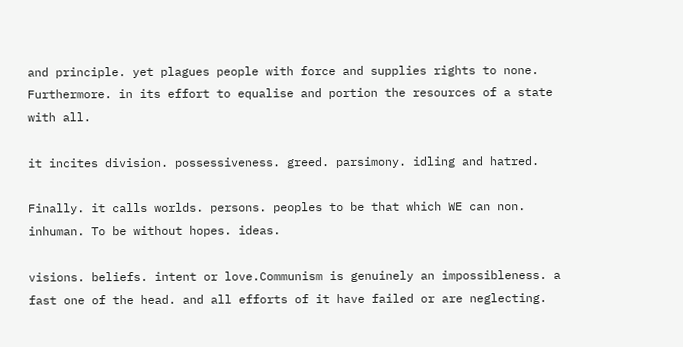and principle. yet plagues people with force and supplies rights to none. Furthermore. in its effort to equalise and portion the resources of a state with all.

it incites division. possessiveness. greed. parsimony. idling and hatred.

Finally. it calls worlds. persons. peoples to be that which WE can non. inhuman. To be without hopes. ideas.

visions. beliefs. intent or love.Communism is genuinely an impossibleness. a fast one of the head. and all efforts of it have failed or are neglecting.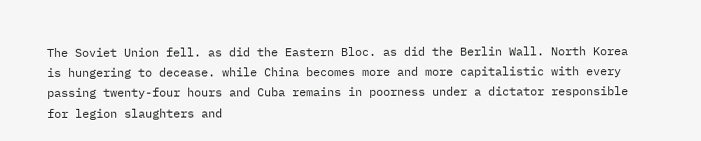The Soviet Union fell. as did the Eastern Bloc. as did the Berlin Wall. North Korea is hungering to decease. while China becomes more and more capitalistic with every passing twenty-four hours and Cuba remains in poorness under a dictator responsible for legion slaughters and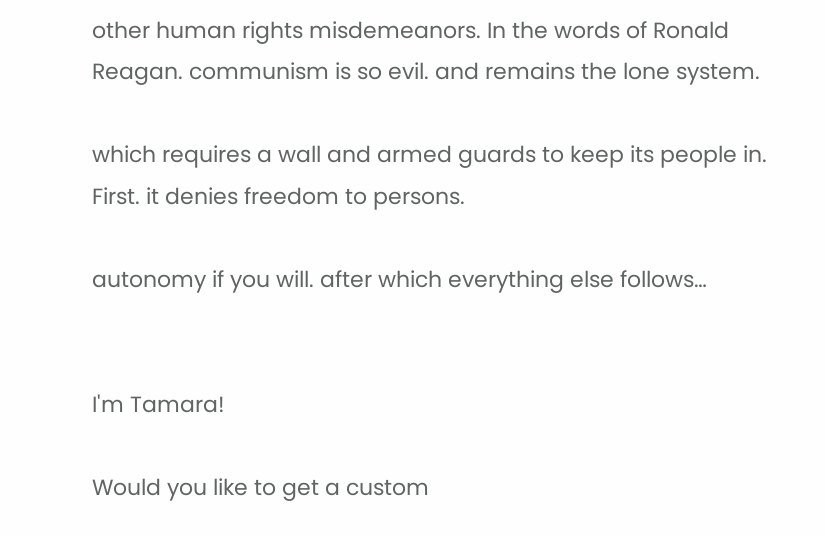other human rights misdemeanors. In the words of Ronald Reagan. communism is so evil. and remains the lone system.

which requires a wall and armed guards to keep its people in. First. it denies freedom to persons.

autonomy if you will. after which everything else follows…


I'm Tamara!

Would you like to get a custom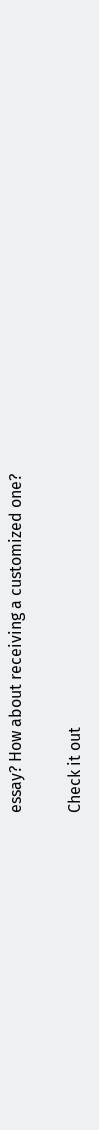essay? How about receiving a customized one?

Check it out